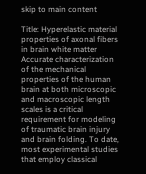skip to main content

Title: Hyperelastic material properties of axonal fibers in brain white matter
Accurate characterization of the mechanical properties of the human brain at both microscopic and macroscopic length scales is a critical requirement for modeling of traumatic brain injury and brain folding. To date, most experimental studies that employ classical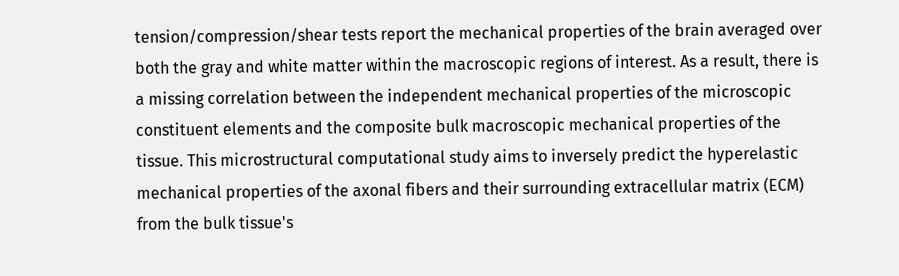tension/compression/shear tests report the mechanical properties of the brain averaged over both the gray and white matter within the macroscopic regions of interest. As a result, there is a missing correlation between the independent mechanical properties of the microscopic constituent elements and the composite bulk macroscopic mechanical properties of the tissue. This microstructural computational study aims to inversely predict the hyperelastic mechanical properties of the axonal fibers and their surrounding extracellular matrix (ECM) from the bulk tissue's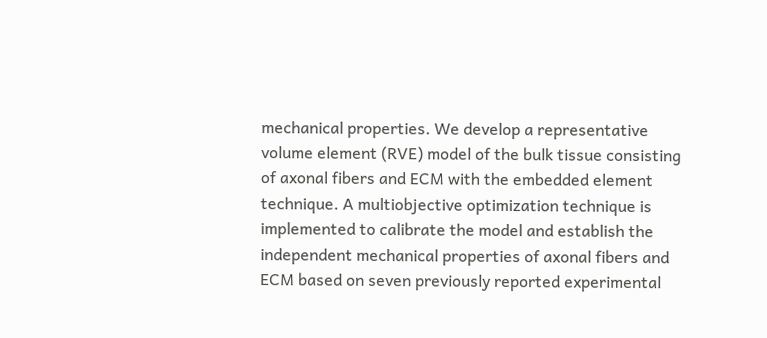mechanical properties. We develop a representative volume element (RVE) model of the bulk tissue consisting of axonal fibers and ECM with the embedded element technique. A multiobjective optimization technique is implemented to calibrate the model and establish the independent mechanical properties of axonal fibers and ECM based on seven previously reported experimental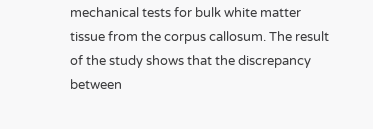mechanical tests for bulk white matter tissue from the corpus callosum. The result of the study shows that the discrepancy between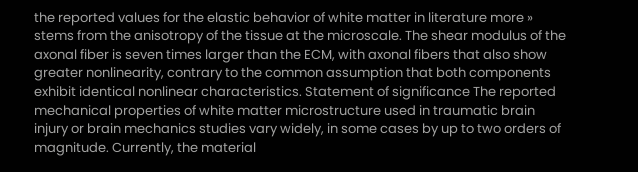the reported values for the elastic behavior of white matter in literature more » stems from the anisotropy of the tissue at the microscale. The shear modulus of the axonal fiber is seven times larger than the ECM, with axonal fibers that also show greater nonlinearity, contrary to the common assumption that both components exhibit identical nonlinear characteristics. Statement of significance The reported mechanical properties of white matter microstructure used in traumatic brain injury or brain mechanics studies vary widely, in some cases by up to two orders of magnitude. Currently, the material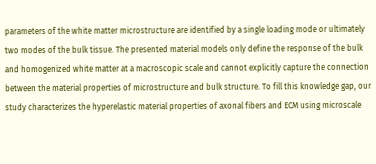parameters of the white matter microstructure are identified by a single loading mode or ultimately two modes of the bulk tissue. The presented material models only define the response of the bulk and homogenized white matter at a macroscopic scale and cannot explicitly capture the connection between the material properties of microstructure and bulk structure. To fill this knowledge gap, our study characterizes the hyperelastic material properties of axonal fibers and ECM using microscale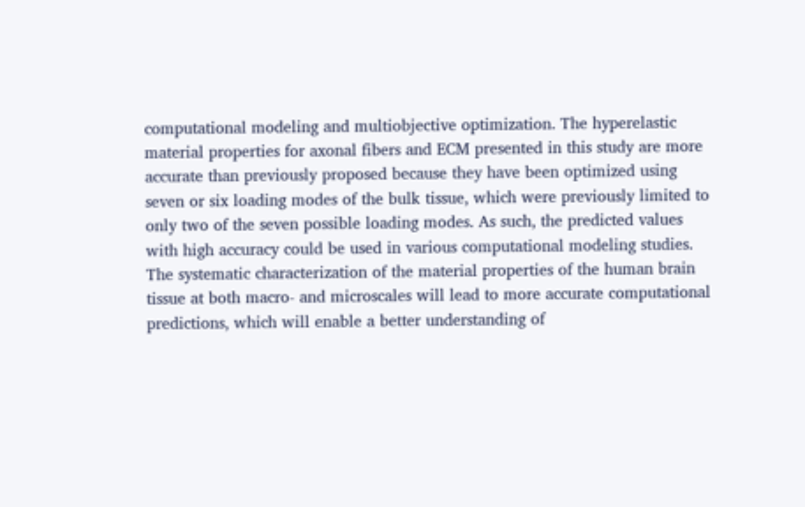computational modeling and multiobjective optimization. The hyperelastic material properties for axonal fibers and ECM presented in this study are more accurate than previously proposed because they have been optimized using seven or six loading modes of the bulk tissue, which were previously limited to only two of the seven possible loading modes. As such, the predicted values with high accuracy could be used in various computational modeling studies. The systematic characterization of the material properties of the human brain tissue at both macro- and microscales will lead to more accurate computational predictions, which will enable a better understanding of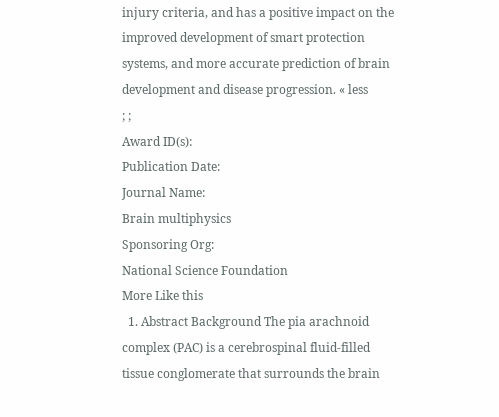injury criteria, and has a positive impact on the improved development of smart protection systems, and more accurate prediction of brain development and disease progression. « less
; ;
Award ID(s):
Publication Date:
Journal Name:
Brain multiphysics
Sponsoring Org:
National Science Foundation
More Like this
  1. Abstract Background The pia arachnoid complex (PAC) is a cerebrospinal fluid-filled tissue conglomerate that surrounds the brain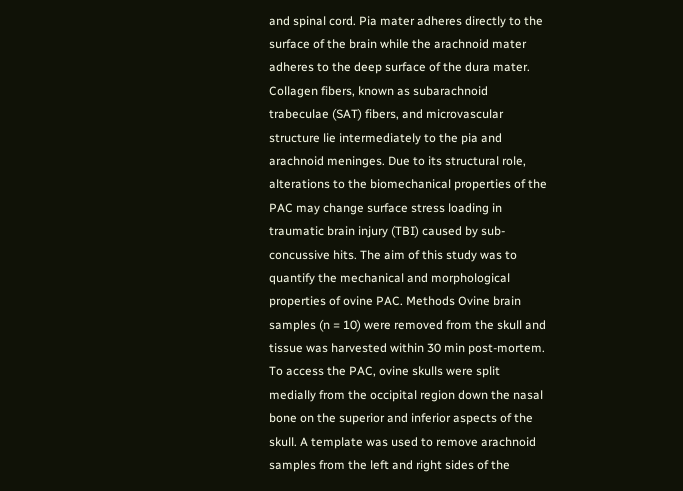and spinal cord. Pia mater adheres directly to the surface of the brain while the arachnoid mater adheres to the deep surface of the dura mater. Collagen fibers, known as subarachnoid trabeculae (SAT) fibers, and microvascular structure lie intermediately to the pia and arachnoid meninges. Due to its structural role, alterations to the biomechanical properties of the PAC may change surface stress loading in traumatic brain injury (TBI) caused by sub-concussive hits. The aim of this study was to quantify the mechanical and morphological properties of ovine PAC. Methods Ovine brain samples (n = 10) were removed from the skull and tissue was harvested within 30 min post-mortem. To access the PAC, ovine skulls were split medially from the occipital region down the nasal bone on the superior and inferior aspects of the skull. A template was used to remove arachnoid samples from the left and right sides of the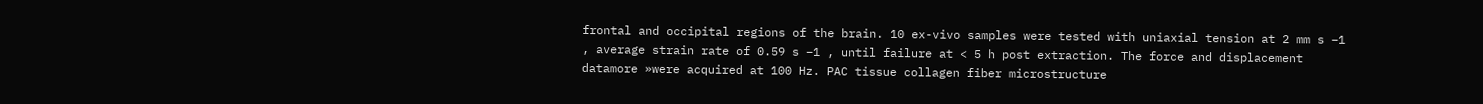frontal and occipital regions of the brain. 10 ex-vivo samples were tested with uniaxial tension at 2 mm s −1 , average strain rate of 0.59 s −1 , until failure at < 5 h post extraction. The force and displacement datamore »were acquired at 100 Hz. PAC tissue collagen fiber microstructure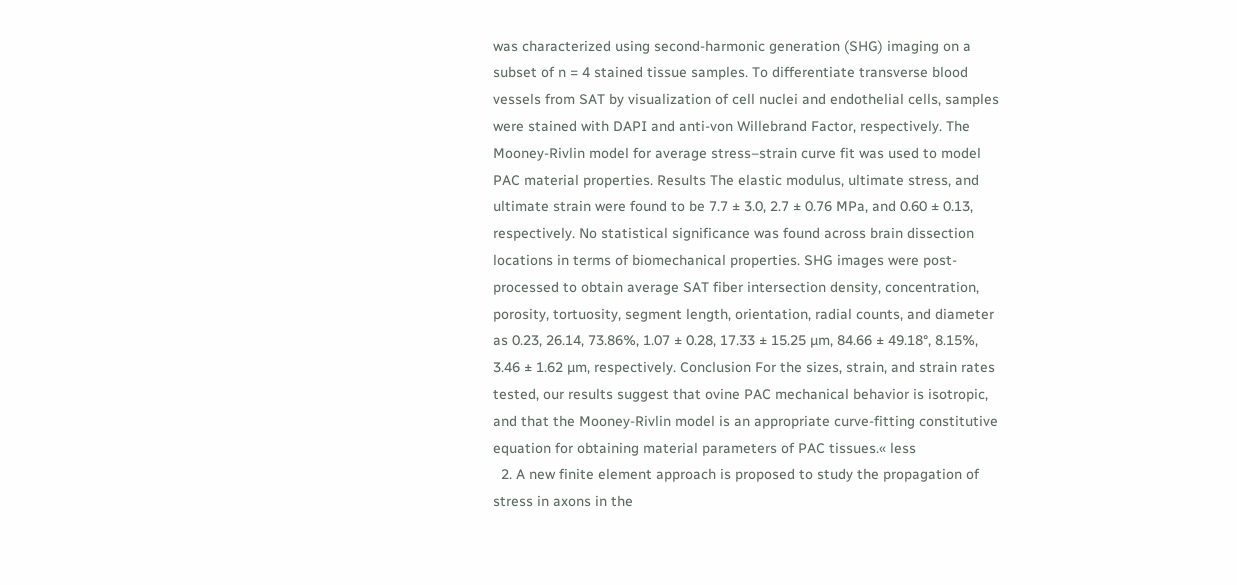was characterized using second-harmonic generation (SHG) imaging on a subset of n = 4 stained tissue samples. To differentiate transverse blood vessels from SAT by visualization of cell nuclei and endothelial cells, samples were stained with DAPI and anti-von Willebrand Factor, respectively. The Mooney-Rivlin model for average stress–strain curve fit was used to model PAC material properties. Results The elastic modulus, ultimate stress, and ultimate strain were found to be 7.7 ± 3.0, 2.7 ± 0.76 MPa, and 0.60 ± 0.13, respectively. No statistical significance was found across brain dissection locations in terms of biomechanical properties. SHG images were post-processed to obtain average SAT fiber intersection density, concentration, porosity, tortuosity, segment length, orientation, radial counts, and diameter as 0.23, 26.14, 73.86%, 1.07 ± 0.28, 17.33 ± 15.25 µm, 84.66 ± 49.18°, 8.15%, 3.46 ± 1.62 µm, respectively. Conclusion For the sizes, strain, and strain rates tested, our results suggest that ovine PAC mechanical behavior is isotropic, and that the Mooney-Rivlin model is an appropriate curve-fitting constitutive equation for obtaining material parameters of PAC tissues.« less
  2. A new finite element approach is proposed to study the propagation of stress in axons in the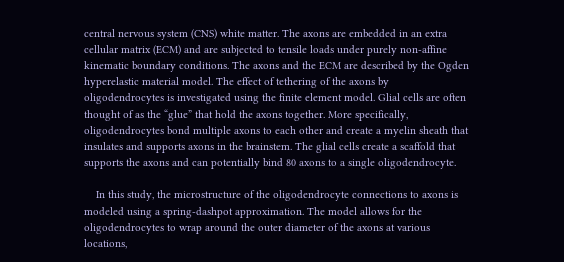central nervous system (CNS) white matter. The axons are embedded in an extra cellular matrix (ECM) and are subjected to tensile loads under purely non-affine kinematic boundary conditions. The axons and the ECM are described by the Ogden hyperelastic material model. The effect of tethering of the axons by oligodendrocytes is investigated using the finite element model. Glial cells are often thought of as the “glue” that hold the axons together. More specifically, oligodendrocytes bond multiple axons to each other and create a myelin sheath that insulates and supports axons in the brainstem. The glial cells create a scaffold that supports the axons and can potentially bind 80 axons to a single oligodendrocyte.

    In this study, the microstructure of the oligodendrocyte connections to axons is modeled using a spring-dashpot approximation. The model allows for the oligodendrocytes to wrap around the outer diameter of the axons at various locations,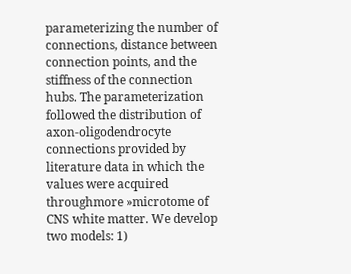parameterizing the number of connections, distance between connection points, and the stiffness of the connection hubs. The parameterization followed the distribution of axon-oligodendrocyte connections provided by literature data in which the values were acquired throughmore »microtome of CNS white matter. We develop two models: 1)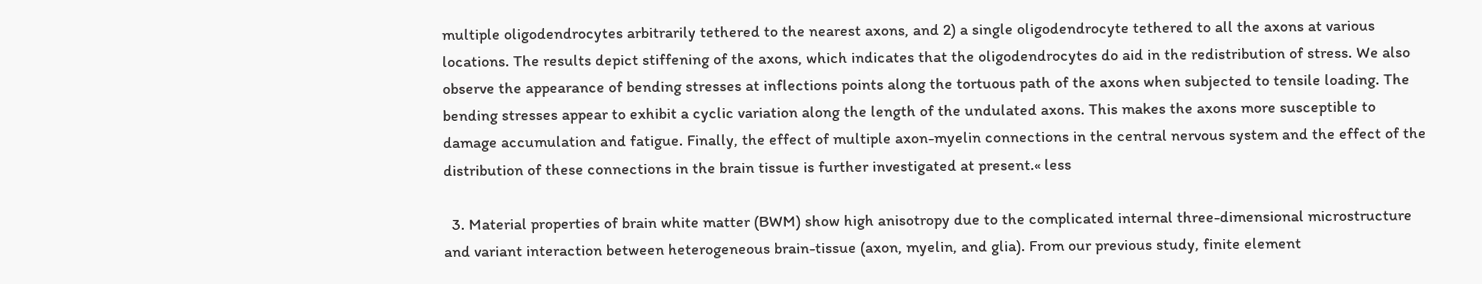multiple oligodendrocytes arbitrarily tethered to the nearest axons, and 2) a single oligodendrocyte tethered to all the axons at various locations. The results depict stiffening of the axons, which indicates that the oligodendrocytes do aid in the redistribution of stress. We also observe the appearance of bending stresses at inflections points along the tortuous path of the axons when subjected to tensile loading. The bending stresses appear to exhibit a cyclic variation along the length of the undulated axons. This makes the axons more susceptible to damage accumulation and fatigue. Finally, the effect of multiple axon-myelin connections in the central nervous system and the effect of the distribution of these connections in the brain tissue is further investigated at present.« less

  3. Material properties of brain white matter (BWM) show high anisotropy due to the complicated internal three-dimensional microstructure and variant interaction between heterogeneous brain-tissue (axon, myelin, and glia). From our previous study, finite element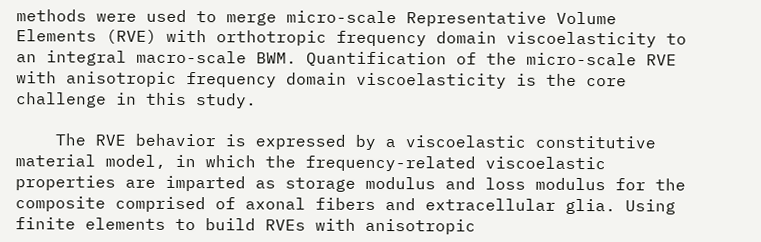methods were used to merge micro-scale Representative Volume Elements (RVE) with orthotropic frequency domain viscoelasticity to an integral macro-scale BWM. Quantification of the micro-scale RVE with anisotropic frequency domain viscoelasticity is the core challenge in this study.

    The RVE behavior is expressed by a viscoelastic constitutive material model, in which the frequency-related viscoelastic properties are imparted as storage modulus and loss modulus for the composite comprised of axonal fibers and extracellular glia. Using finite elements to build RVEs with anisotropic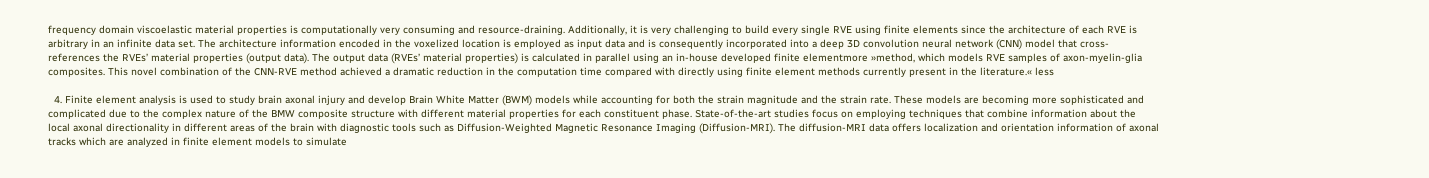frequency domain viscoelastic material properties is computationally very consuming and resource-draining. Additionally, it is very challenging to build every single RVE using finite elements since the architecture of each RVE is arbitrary in an infinite data set. The architecture information encoded in the voxelized location is employed as input data and is consequently incorporated into a deep 3D convolution neural network (CNN) model that cross-references the RVEs’ material properties (output data). The output data (RVEs’ material properties) is calculated in parallel using an in-house developed finite elementmore »method, which models RVE samples of axon-myelin-glia composites. This novel combination of the CNN-RVE method achieved a dramatic reduction in the computation time compared with directly using finite element methods currently present in the literature.« less

  4. Finite element analysis is used to study brain axonal injury and develop Brain White Matter (BWM) models while accounting for both the strain magnitude and the strain rate. These models are becoming more sophisticated and complicated due to the complex nature of the BMW composite structure with different material properties for each constituent phase. State-of-the-art studies focus on employing techniques that combine information about the local axonal directionality in different areas of the brain with diagnostic tools such as Diffusion-Weighted Magnetic Resonance Imaging (Diffusion-MRI). The diffusion-MRI data offers localization and orientation information of axonal tracks which are analyzed in finite element models to simulate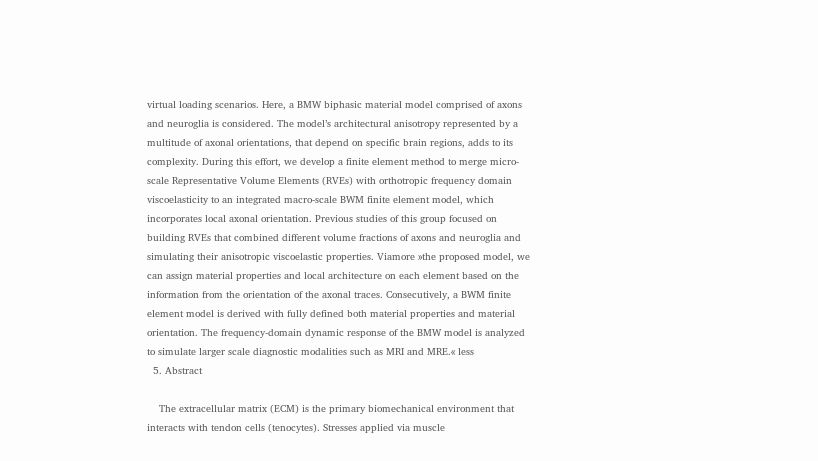virtual loading scenarios. Here, a BMW biphasic material model comprised of axons and neuroglia is considered. The model’s architectural anisotropy represented by a multitude of axonal orientations, that depend on specific brain regions, adds to its complexity. During this effort, we develop a finite element method to merge micro-scale Representative Volume Elements (RVEs) with orthotropic frequency domain viscoelasticity to an integrated macro-scale BWM finite element model, which incorporates local axonal orientation. Previous studies of this group focused on building RVEs that combined different volume fractions of axons and neuroglia and simulating their anisotropic viscoelastic properties. Viamore »the proposed model, we can assign material properties and local architecture on each element based on the information from the orientation of the axonal traces. Consecutively, a BWM finite element model is derived with fully defined both material properties and material orientation. The frequency-domain dynamic response of the BMW model is analyzed to simulate larger scale diagnostic modalities such as MRI and MRE.« less
  5. Abstract

    The extracellular matrix (ECM) is the primary biomechanical environment that interacts with tendon cells (tenocytes). Stresses applied via muscle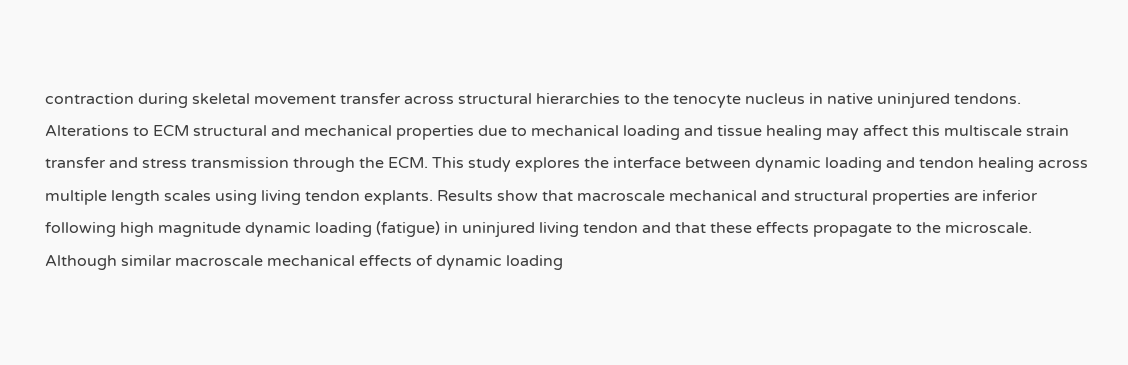contraction during skeletal movement transfer across structural hierarchies to the tenocyte nucleus in native uninjured tendons. Alterations to ECM structural and mechanical properties due to mechanical loading and tissue healing may affect this multiscale strain transfer and stress transmission through the ECM. This study explores the interface between dynamic loading and tendon healing across multiple length scales using living tendon explants. Results show that macroscale mechanical and structural properties are inferior following high magnitude dynamic loading (fatigue) in uninjured living tendon and that these effects propagate to the microscale. Although similar macroscale mechanical effects of dynamic loading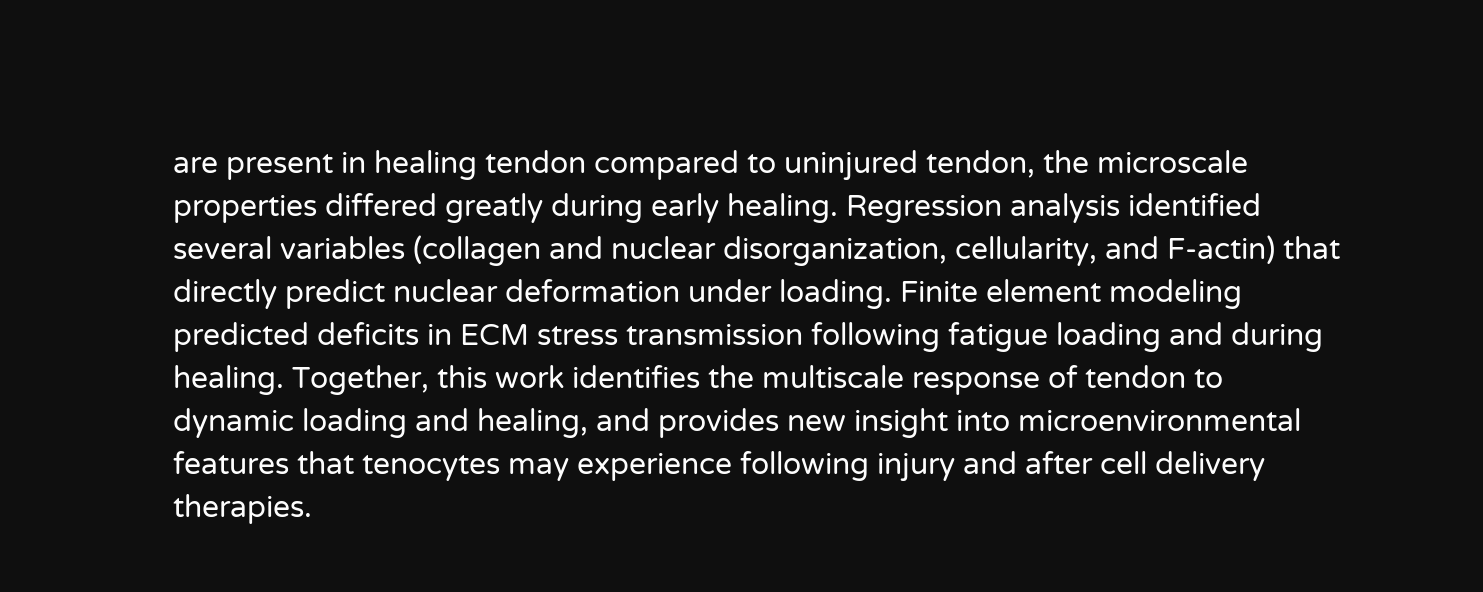are present in healing tendon compared to uninjured tendon, the microscale properties differed greatly during early healing. Regression analysis identified several variables (collagen and nuclear disorganization, cellularity, and F-actin) that directly predict nuclear deformation under loading. Finite element modeling predicted deficits in ECM stress transmission following fatigue loading and during healing. Together, this work identifies the multiscale response of tendon to dynamic loading and healing, and provides new insight into microenvironmental features that tenocytes may experience following injury and after cell delivery therapies.